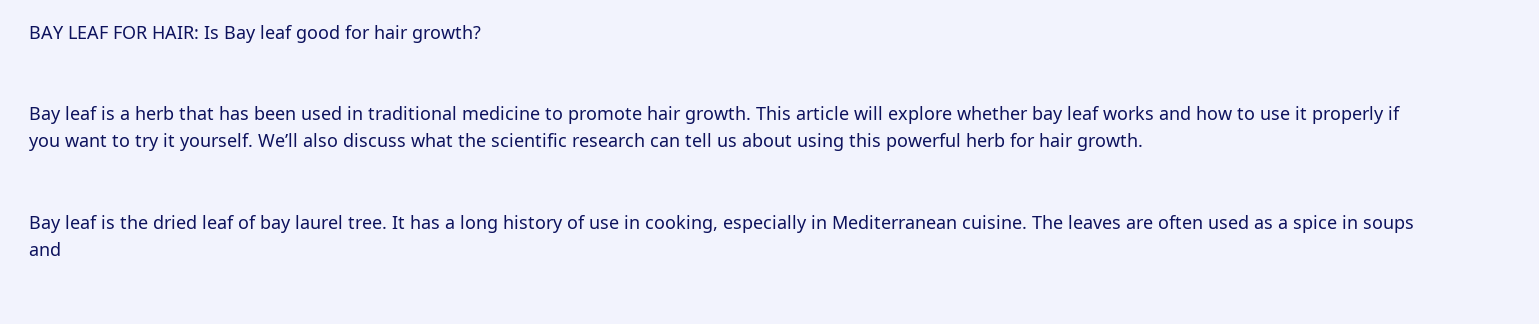BAY LEAF FOR HAIR: Is Bay leaf good for hair growth?


Bay leaf is a herb that has been used in traditional medicine to promote hair growth. This article will explore whether bay leaf works and how to use it properly if you want to try it yourself. We’ll also discuss what the scientific research can tell us about using this powerful herb for hair growth.


Bay leaf is the dried leaf of bay laurel tree. It has a long history of use in cooking, especially in Mediterranean cuisine. The leaves are often used as a spice in soups and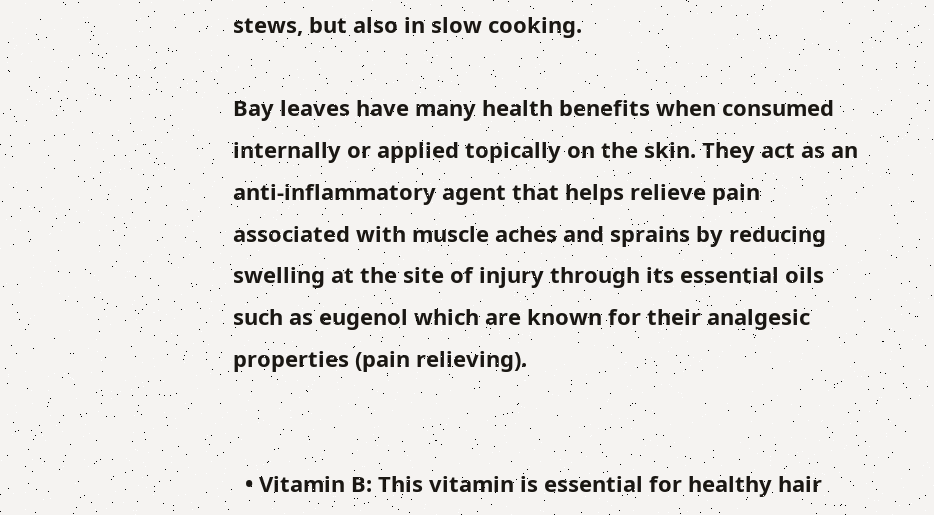stews, but also in slow cooking.

Bay leaves have many health benefits when consumed internally or applied topically on the skin. They act as an anti-inflammatory agent that helps relieve pain associated with muscle aches and sprains by reducing swelling at the site of injury through its essential oils such as eugenol which are known for their analgesic properties (pain relieving).


  • Vitamin B: This vitamin is essential for healthy hair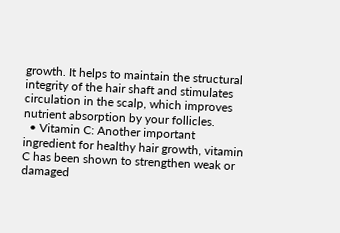growth. It helps to maintain the structural integrity of the hair shaft and stimulates circulation in the scalp, which improves nutrient absorption by your follicles.
  • Vitamin C: Another important ingredient for healthy hair growth, vitamin C has been shown to strengthen weak or damaged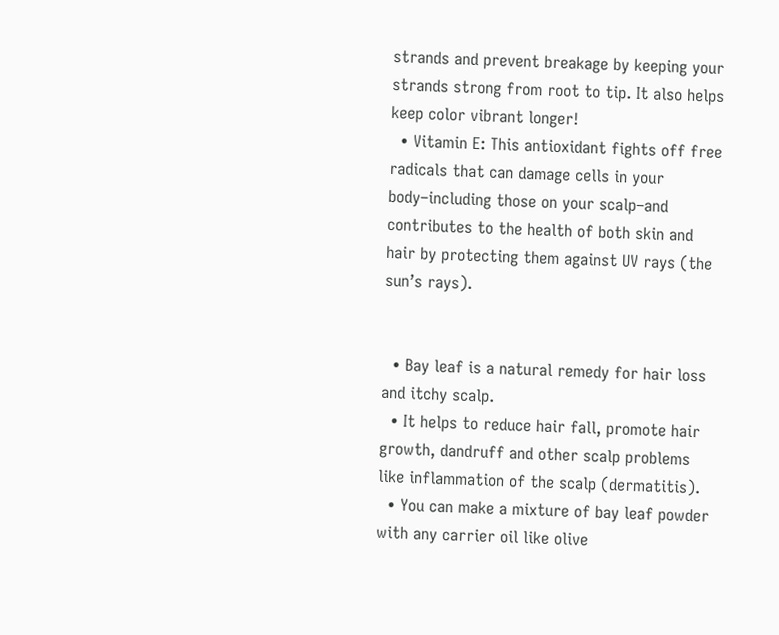strands and prevent breakage by keeping your strands strong from root to tip. It also helps keep color vibrant longer!
  • Vitamin E: This antioxidant fights off free radicals that can damage cells in your body–including those on your scalp–and contributes to the health of both skin and hair by protecting them against UV rays (the sun’s rays).


  • Bay leaf is a natural remedy for hair loss and itchy scalp.
  • It helps to reduce hair fall, promote hair growth, dandruff and other scalp problems like inflammation of the scalp (dermatitis).
  • You can make a mixture of bay leaf powder with any carrier oil like olive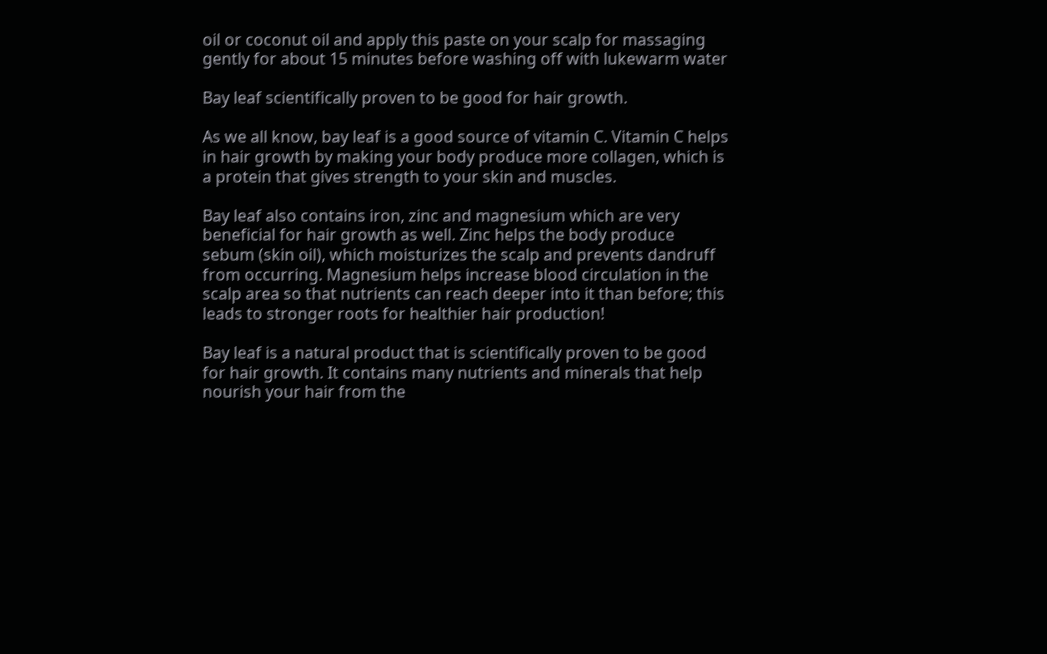oil or coconut oil and apply this paste on your scalp for massaging gently for about 15 minutes before washing off with lukewarm water

Bay leaf scientifically proven to be good for hair growth.

As we all know, bay leaf is a good source of vitamin C. Vitamin C helps in hair growth by making your body produce more collagen, which is a protein that gives strength to your skin and muscles.

Bay leaf also contains iron, zinc and magnesium which are very beneficial for hair growth as well. Zinc helps the body produce sebum (skin oil), which moisturizes the scalp and prevents dandruff from occurring. Magnesium helps increase blood circulation in the scalp area so that nutrients can reach deeper into it than before; this leads to stronger roots for healthier hair production!

Bay leaf is a natural product that is scientifically proven to be good for hair growth. It contains many nutrients and minerals that help nourish your hair from the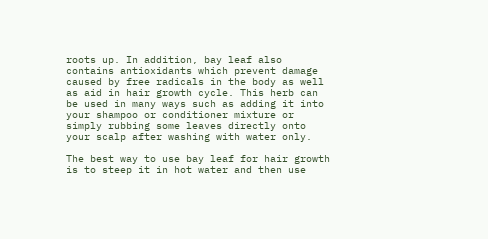roots up. In addition, bay leaf also contains antioxidants which prevent damage caused by free radicals in the body as well as aid in hair growth cycle. This herb can be used in many ways such as adding it into your shampoo or conditioner mixture or simply rubbing some leaves directly onto your scalp after washing with water only.

The best way to use bay leaf for hair growth is to steep it in hot water and then use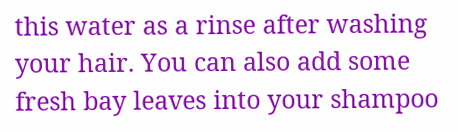this water as a rinse after washing your hair. You can also add some fresh bay leaves into your shampoo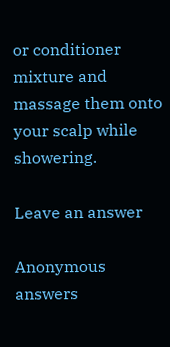or conditioner mixture and massage them onto your scalp while showering.

Leave an answer

Anonymous answers